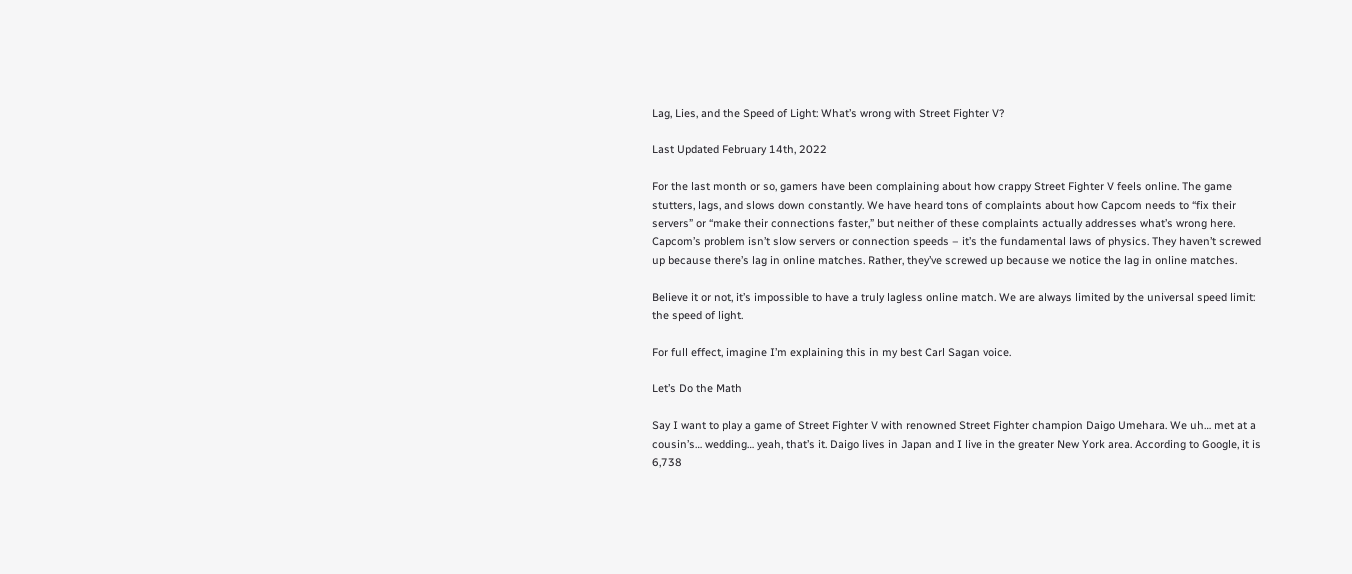Lag, Lies, and the Speed of Light: What’s wrong with Street Fighter V?

Last Updated February 14th, 2022

For the last month or so, gamers have been complaining about how crappy Street Fighter V feels online. The game stutters, lags, and slows down constantly. We have heard tons of complaints about how Capcom needs to “fix their servers” or “make their connections faster,” but neither of these complaints actually addresses what’s wrong here. Capcom’s problem isn’t slow servers or connection speeds – it’s the fundamental laws of physics. They haven’t screwed up because there’s lag in online matches. Rather, they’ve screwed up because we notice the lag in online matches.

Believe it or not, it’s impossible to have a truly lagless online match. We are always limited by the universal speed limit: the speed of light.

For full effect, imagine I’m explaining this in my best Carl Sagan voice.

Let’s Do the Math

Say I want to play a game of Street Fighter V with renowned Street Fighter champion Daigo Umehara. We uh… met at a cousin’s… wedding… yeah, that’s it. Daigo lives in Japan and I live in the greater New York area. According to Google, it is 6,738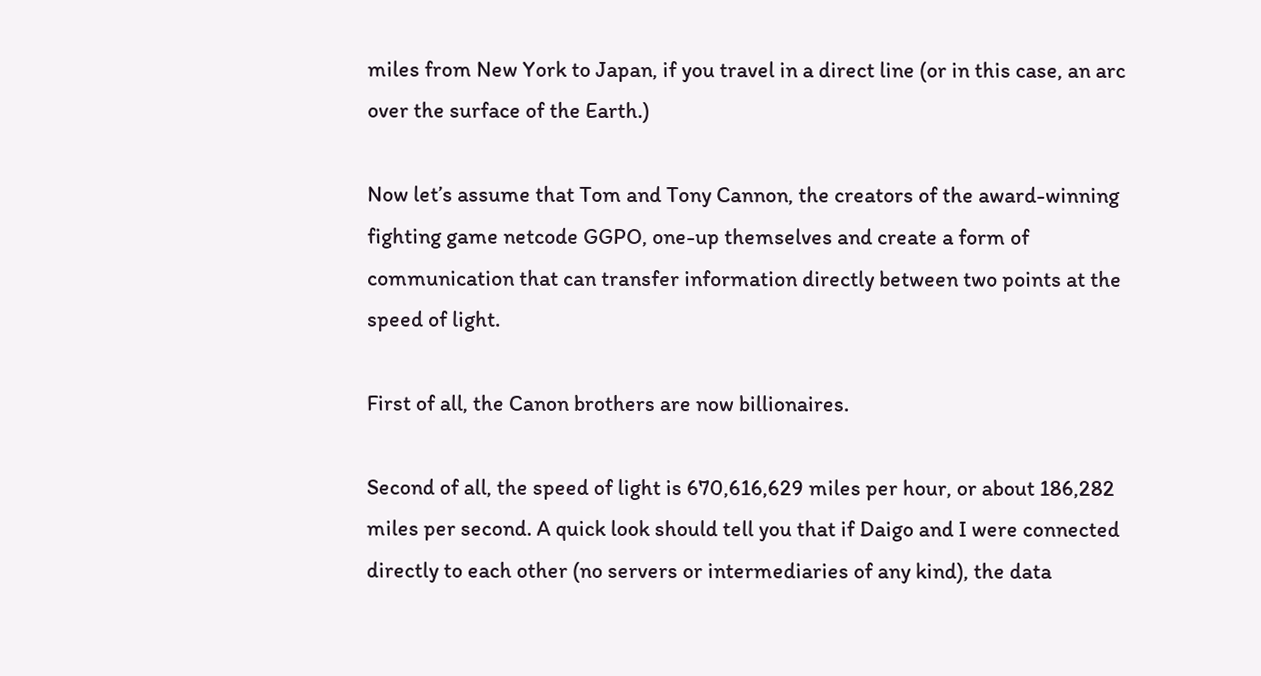miles from New York to Japan, if you travel in a direct line (or in this case, an arc over the surface of the Earth.)

Now let’s assume that Tom and Tony Cannon, the creators of the award-winning fighting game netcode GGPO, one-up themselves and create a form of communication that can transfer information directly between two points at the speed of light.

First of all, the Canon brothers are now billionaires.

Second of all, the speed of light is 670,616,629 miles per hour, or about 186,282 miles per second. A quick look should tell you that if Daigo and I were connected directly to each other (no servers or intermediaries of any kind), the data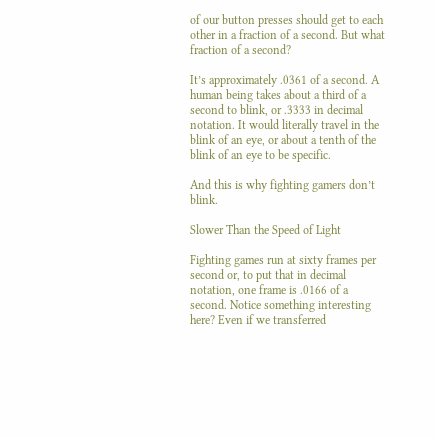of our button presses should get to each other in a fraction of a second. But what fraction of a second?

It’s approximately .0361 of a second. A human being takes about a third of a second to blink, or .3333 in decimal notation. It would literally travel in the blink of an eye, or about a tenth of the blink of an eye to be specific.

And this is why fighting gamers don’t blink.

Slower Than the Speed of Light

Fighting games run at sixty frames per second or, to put that in decimal notation, one frame is .0166 of a second. Notice something interesting here? Even if we transferred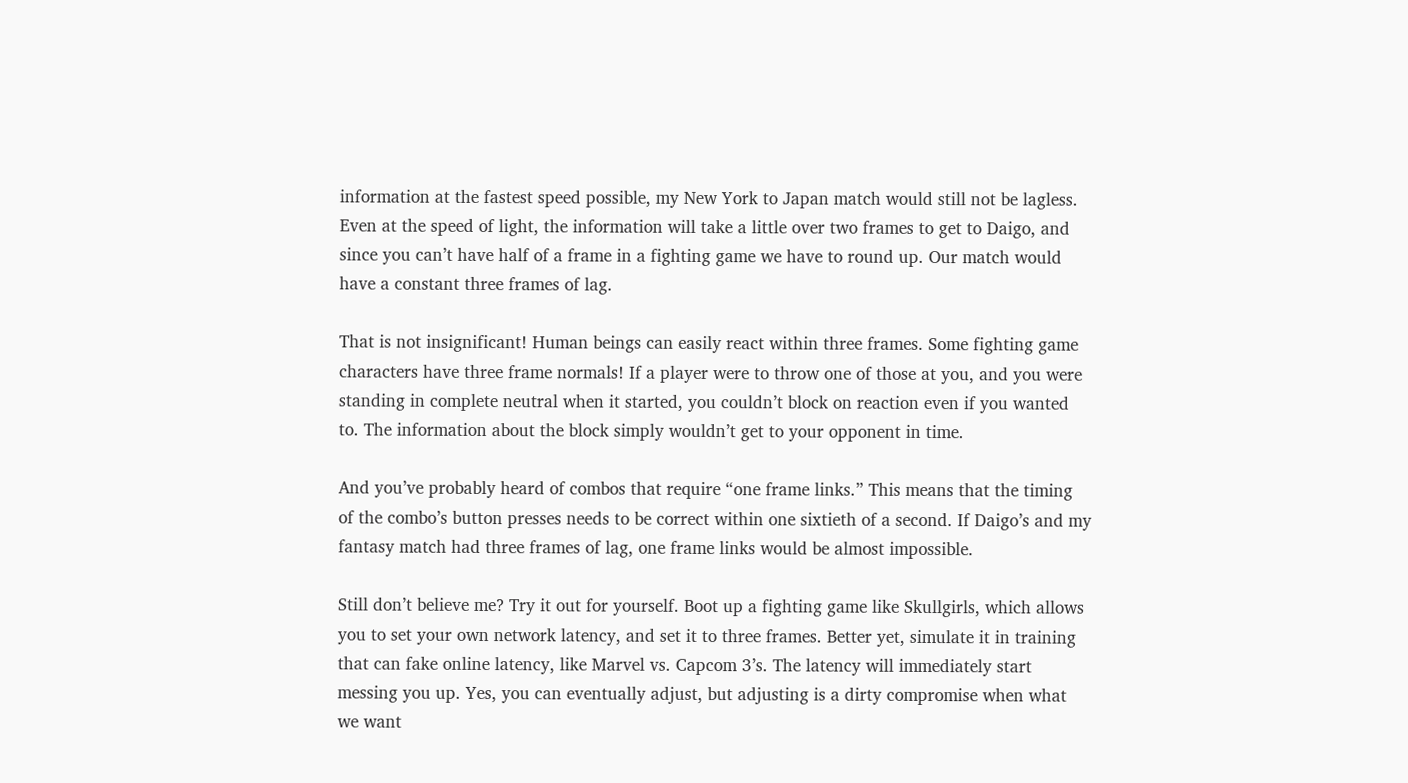information at the fastest speed possible, my New York to Japan match would still not be lagless. Even at the speed of light, the information will take a little over two frames to get to Daigo, and since you can’t have half of a frame in a fighting game we have to round up. Our match would have a constant three frames of lag.

That is not insignificant! Human beings can easily react within three frames. Some fighting game characters have three frame normals! If a player were to throw one of those at you, and you were standing in complete neutral when it started, you couldn’t block on reaction even if you wanted to. The information about the block simply wouldn’t get to your opponent in time.

And you’ve probably heard of combos that require “one frame links.” This means that the timing of the combo’s button presses needs to be correct within one sixtieth of a second. If Daigo’s and my fantasy match had three frames of lag, one frame links would be almost impossible.

Still don’t believe me? Try it out for yourself. Boot up a fighting game like Skullgirls, which allows you to set your own network latency, and set it to three frames. Better yet, simulate it in training that can fake online latency, like Marvel vs. Capcom 3’s. The latency will immediately start messing you up. Yes, you can eventually adjust, but adjusting is a dirty compromise when what we want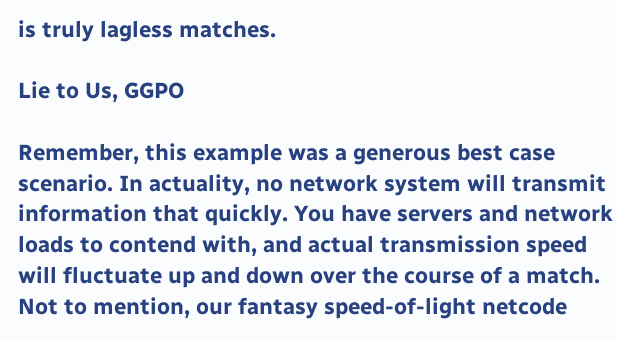is truly lagless matches.

Lie to Us, GGPO

Remember, this example was a generous best case scenario. In actuality, no network system will transmit information that quickly. You have servers and network loads to contend with, and actual transmission speed will fluctuate up and down over the course of a match. Not to mention, our fantasy speed-of-light netcode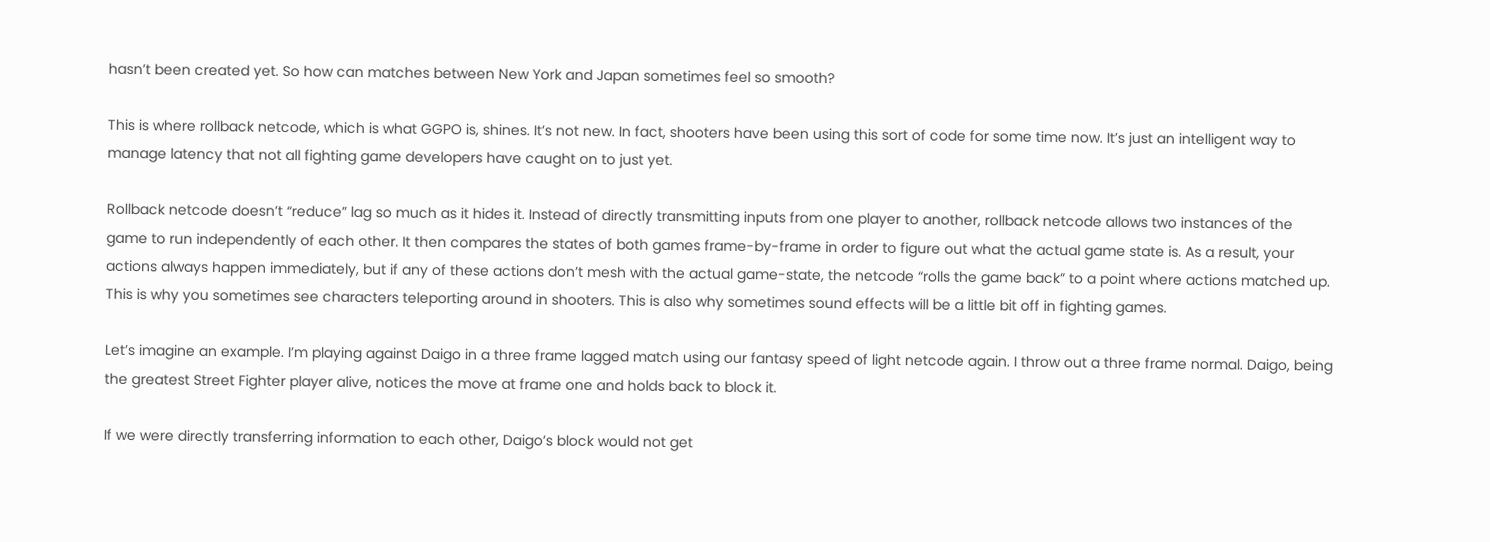hasn’t been created yet. So how can matches between New York and Japan sometimes feel so smooth?

This is where rollback netcode, which is what GGPO is, shines. It’s not new. In fact, shooters have been using this sort of code for some time now. It’s just an intelligent way to manage latency that not all fighting game developers have caught on to just yet.

Rollback netcode doesn’t “reduce” lag so much as it hides it. Instead of directly transmitting inputs from one player to another, rollback netcode allows two instances of the game to run independently of each other. It then compares the states of both games frame-by-frame in order to figure out what the actual game state is. As a result, your actions always happen immediately, but if any of these actions don’t mesh with the actual game-state, the netcode “rolls the game back” to a point where actions matched up. This is why you sometimes see characters teleporting around in shooters. This is also why sometimes sound effects will be a little bit off in fighting games.

Let’s imagine an example. I’m playing against Daigo in a three frame lagged match using our fantasy speed of light netcode again. I throw out a three frame normal. Daigo, being the greatest Street Fighter player alive, notices the move at frame one and holds back to block it.

If we were directly transferring information to each other, Daigo’s block would not get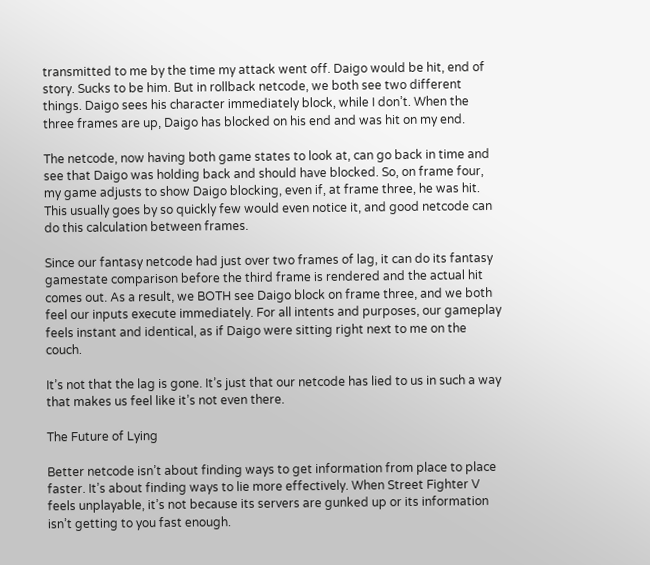transmitted to me by the time my attack went off. Daigo would be hit, end of story. Sucks to be him. But in rollback netcode, we both see two different things. Daigo sees his character immediately block, while I don’t. When the three frames are up, Daigo has blocked on his end and was hit on my end.

The netcode, now having both game states to look at, can go back in time and see that Daigo was holding back and should have blocked. So, on frame four, my game adjusts to show Daigo blocking, even if, at frame three, he was hit. This usually goes by so quickly few would even notice it, and good netcode can do this calculation between frames.

Since our fantasy netcode had just over two frames of lag, it can do its fantasy gamestate comparison before the third frame is rendered and the actual hit comes out. As a result, we BOTH see Daigo block on frame three, and we both feel our inputs execute immediately. For all intents and purposes, our gameplay feels instant and identical, as if Daigo were sitting right next to me on the couch.

It’s not that the lag is gone. It’s just that our netcode has lied to us in such a way that makes us feel like it’s not even there.

The Future of Lying

Better netcode isn’t about finding ways to get information from place to place faster. It’s about finding ways to lie more effectively. When Street Fighter V feels unplayable, it’s not because its servers are gunked up or its information isn’t getting to you fast enough.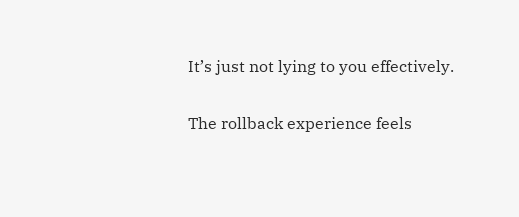It’s just not lying to you effectively.

The rollback experience feels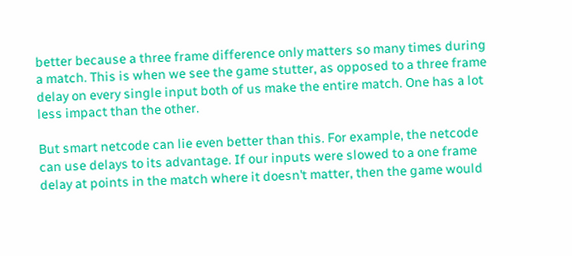better because a three frame difference only matters so many times during a match. This is when we see the game stutter, as opposed to a three frame delay on every single input both of us make the entire match. One has a lot less impact than the other.

But smart netcode can lie even better than this. For example, the netcode can use delays to its advantage. If our inputs were slowed to a one frame delay at points in the match where it doesn’t matter, then the game would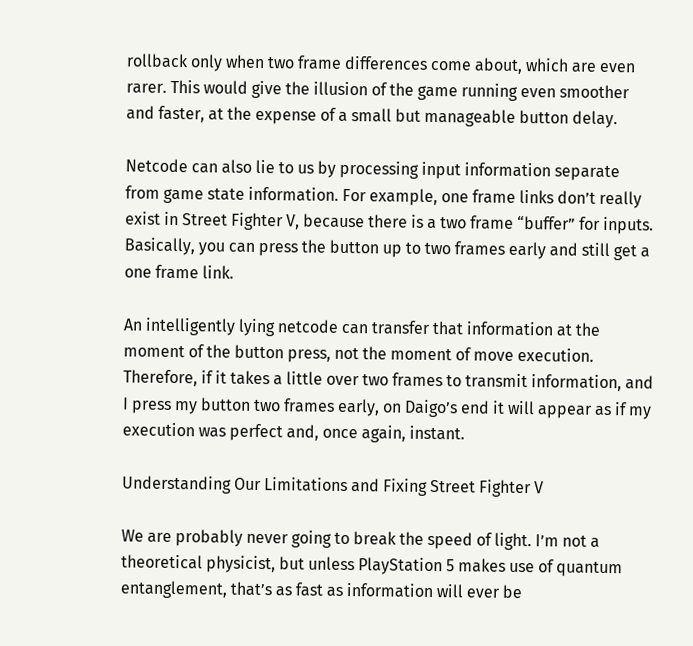rollback only when two frame differences come about, which are even rarer. This would give the illusion of the game running even smoother and faster, at the expense of a small but manageable button delay.

Netcode can also lie to us by processing input information separate from game state information. For example, one frame links don’t really exist in Street Fighter V, because there is a two frame “buffer” for inputs. Basically, you can press the button up to two frames early and still get a one frame link.

An intelligently lying netcode can transfer that information at the moment of the button press, not the moment of move execution. Therefore, if it takes a little over two frames to transmit information, and I press my button two frames early, on Daigo’s end it will appear as if my execution was perfect and, once again, instant.

Understanding Our Limitations and Fixing Street Fighter V

We are probably never going to break the speed of light. I’m not a theoretical physicist, but unless PlayStation 5 makes use of quantum entanglement, that’s as fast as information will ever be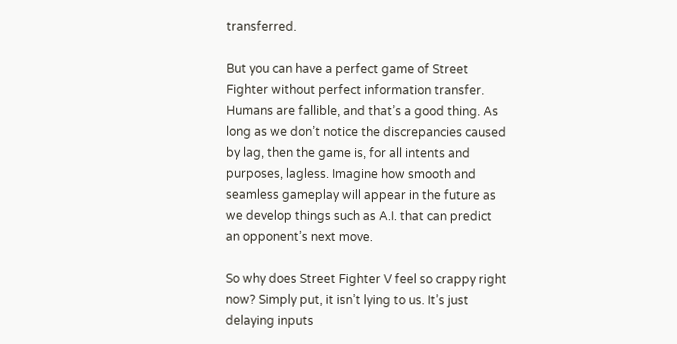transferred.

But you can have a perfect game of Street Fighter without perfect information transfer. Humans are fallible, and that’s a good thing. As long as we don’t notice the discrepancies caused by lag, then the game is, for all intents and purposes, lagless. Imagine how smooth and seamless gameplay will appear in the future as we develop things such as A.I. that can predict an opponent’s next move.

So why does Street Fighter V feel so crappy right now? Simply put, it isn’t lying to us. It’s just delaying inputs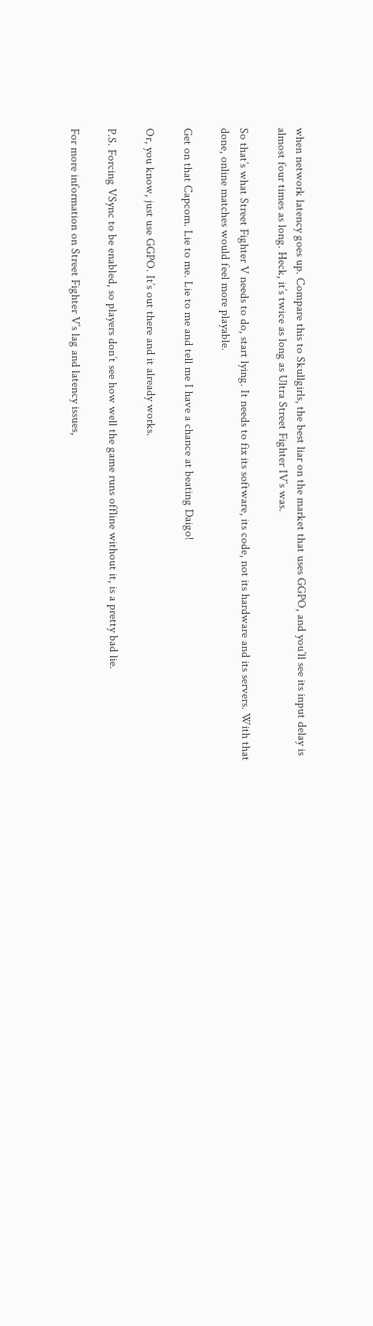when network latency goes up. Compare this to Skullgirls, the best liar on the market that uses GGPO, and you’ll see its input delay is almost four times as long. Heck, it’s twice as long as Ultra Street Fighter IV’s was.

So that’s what Street Fighter V needs to do, start lying. It needs to fix its software, its code, not its hardware and its servers. With that done, online matches would feel more playable.

Get on that Capcom. Lie to me. Lie to me and tell me I have a chance at beating Daigo!

Or, you know, just use GGPO. It’s out there and it already works.

P.S. Forcing VSync to be enabled, so players don’t see how well the game runs offline without it, is a pretty bad lie.

For more information on Street Fighter V’s lag and latency issues,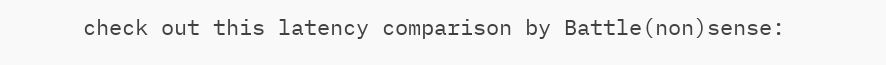check out this latency comparison by Battle(non)sense: